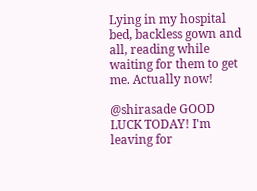Lying in my hospital bed, backless gown and all, reading while waiting for them to get me. Actually now!

@shirasade GOOD LUCK TODAY! I'm leaving for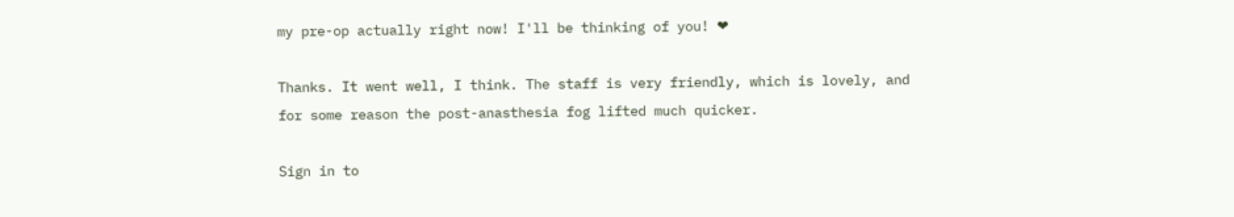my pre-op actually right now! I'll be thinking of you! ❤

Thanks. It went well, I think. The staff is very friendly, which is lovely, and for some reason the post-anasthesia fog lifted much quicker.

Sign in to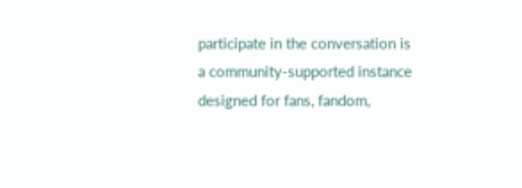participate in the conversation is a community-supported instance designed for fans, fandom,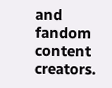and fandom content creators.